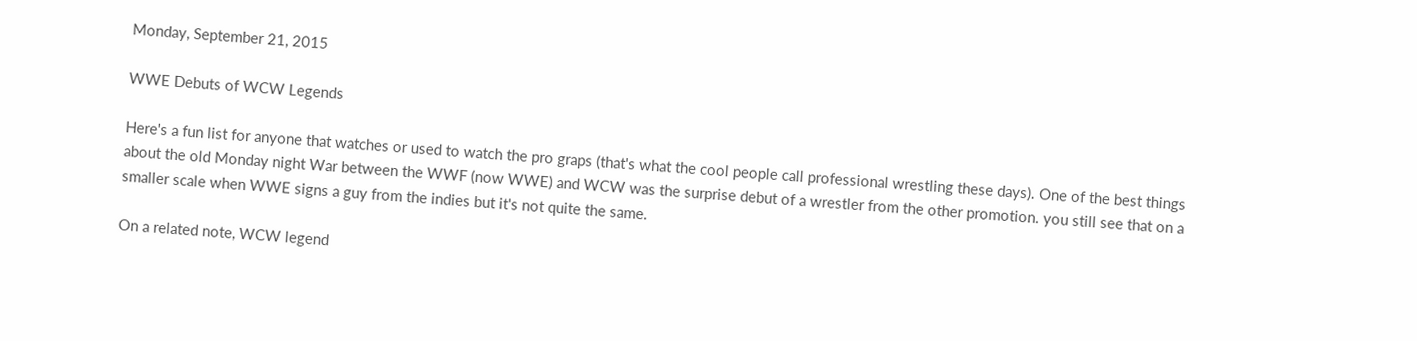Monday, September 21, 2015

WWE Debuts of WCW Legends

Here's a fun list for anyone that watches or used to watch the pro graps (that's what the cool people call professional wrestling these days). One of the best things about the old Monday night War between the WWF (now WWE) and WCW was the surprise debut of a wrestler from the other promotion. you still see that on a smaller scale when WWE signs a guy from the indies but it's not quite the same.

On a related note, WCW legend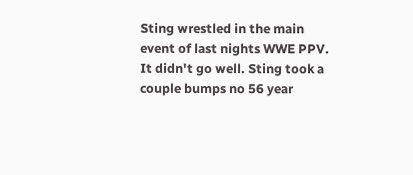Sting wrestled in the main event of last nights WWE PPV. It didn't go well. Sting took a couple bumps no 56 year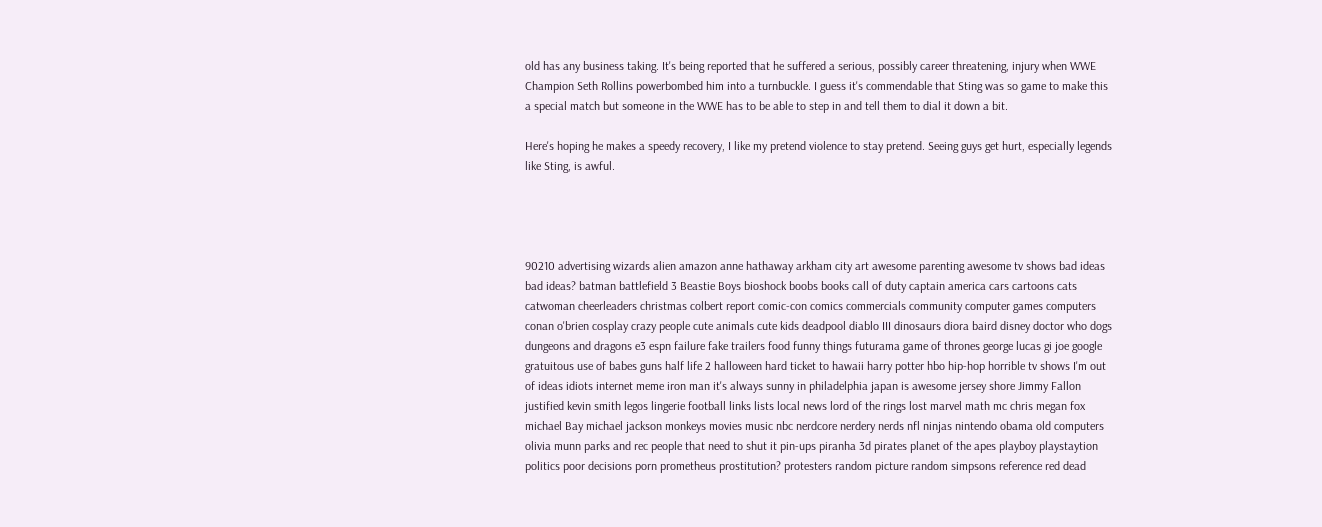old has any business taking. It's being reported that he suffered a serious, possibly career threatening, injury when WWE Champion Seth Rollins powerbombed him into a turnbuckle. I guess it's commendable that Sting was so game to make this a special match but someone in the WWE has to be able to step in and tell them to dial it down a bit.

Here's hoping he makes a speedy recovery, I like my pretend violence to stay pretend. Seeing guys get hurt, especially legends like Sting, is awful.




90210 advertising wizards alien amazon anne hathaway arkham city art awesome parenting awesome tv shows bad ideas bad ideas? batman battlefield 3 Beastie Boys bioshock boobs books call of duty captain america cars cartoons cats catwoman cheerleaders christmas colbert report comic-con comics commercials community computer games computers conan o'brien cosplay crazy people cute animals cute kids deadpool diablo III dinosaurs diora baird disney doctor who dogs dungeons and dragons e3 espn failure fake trailers food funny things futurama game of thrones george lucas gi joe google gratuitous use of babes guns half life 2 halloween hard ticket to hawaii harry potter hbo hip-hop horrible tv shows I'm out of ideas idiots internet meme iron man it's always sunny in philadelphia japan is awesome jersey shore Jimmy Fallon justified kevin smith legos lingerie football links lists local news lord of the rings lost marvel math mc chris megan fox michael Bay michael jackson monkeys movies music nbc nerdcore nerdery nerds nfl ninjas nintendo obama old computers olivia munn parks and rec people that need to shut it pin-ups piranha 3d pirates planet of the apes playboy playstaytion politics poor decisions porn prometheus prostitution? protesters random picture random simpsons reference red dead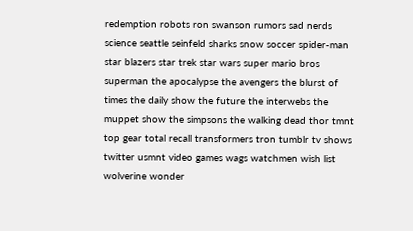redemption robots ron swanson rumors sad nerds science seattle seinfeld sharks snow soccer spider-man star blazers star trek star wars super mario bros superman the apocalypse the avengers the blurst of times the daily show the future the interwebs the muppet show the simpsons the walking dead thor tmnt top gear total recall transformers tron tumblr tv shows twitter usmnt video games wags watchmen wish list wolverine wonder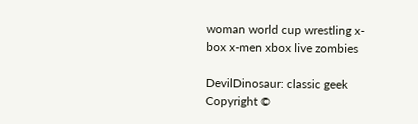woman world cup wrestling x-box x-men xbox live zombies

DevilDinosaur: classic geek Copyright ©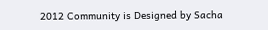2012 Community is Designed by Sacha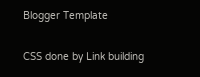Blogger Template

CSS done by Link building